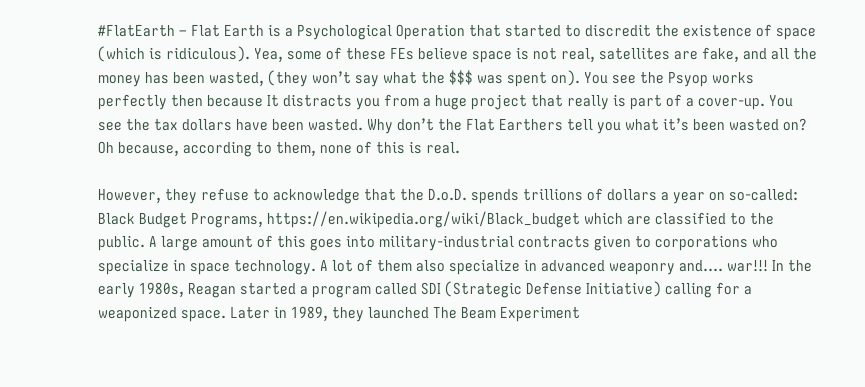#FlatEarth – Flat Earth is a Psychological Operation that started to discredit the existence of space (which is ridiculous). Yea, some of these FEs believe space is not real, satellites are fake, and all the money has been wasted, (they won’t say what the $$$ was spent on). You see the Psyop works perfectly then because It distracts you from a huge project that really is part of a cover-up. You see the tax dollars have been wasted. Why don’t the Flat Earthers tell you what it’s been wasted on? Oh because, according to them, none of this is real.

However, they refuse to acknowledge that the D.o.D. spends trillions of dollars a year on so-called: Black Budget Programs, https://en.wikipedia.org/wiki/Black_budget which are classified to the public. A large amount of this goes into military-industrial contracts given to corporations who specialize in space technology. A lot of them also specialize in advanced weaponry and…. war!!! In the early 1980s, Reagan started a program called SDI (Strategic Defense Initiative) calling for a weaponized space. Later in 1989, they launched The Beam Experiment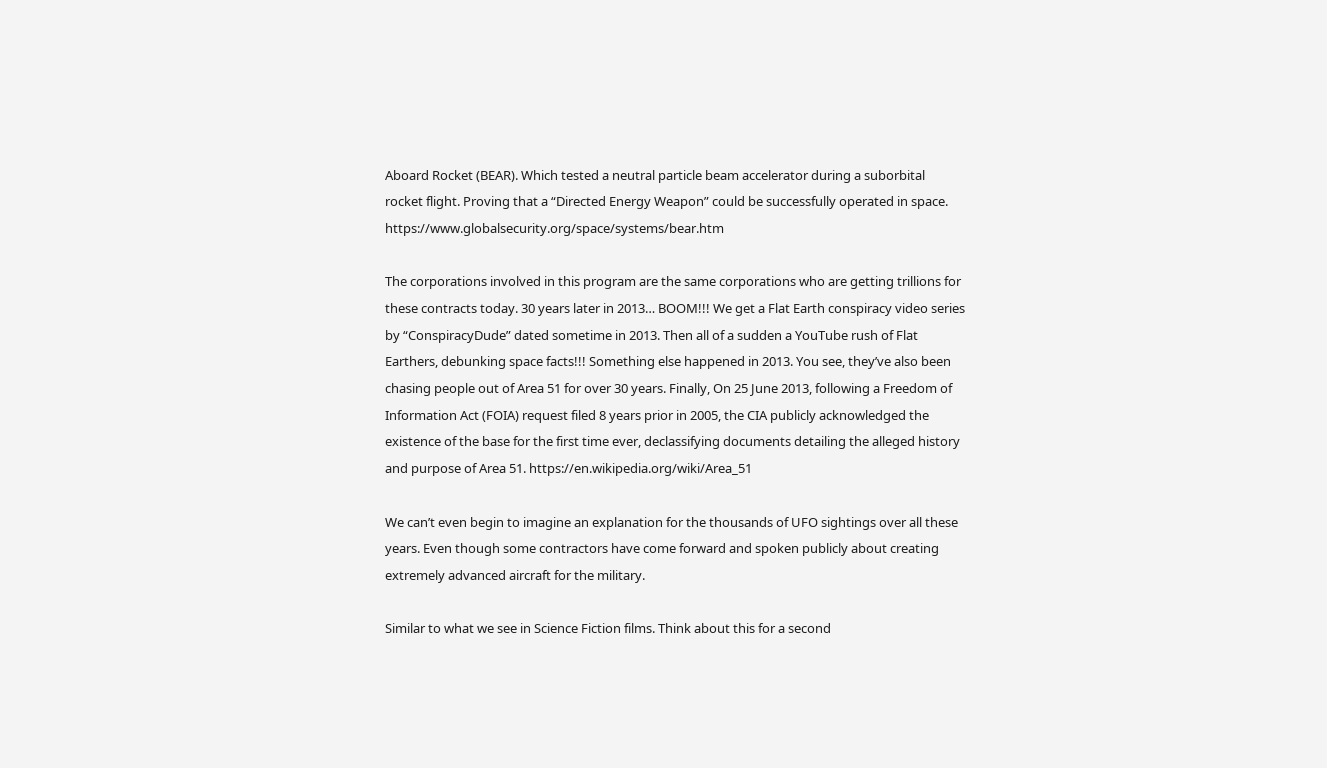Aboard Rocket (BEAR). Which tested a neutral particle beam accelerator during a suborbital rocket flight. Proving that a “Directed Energy Weapon” could be successfully operated in space. https://www.globalsecurity.org/space/systems/bear.htm

The corporations involved in this program are the same corporations who are getting trillions for these contracts today. 30 years later in 2013… BOOM!!! We get a Flat Earth conspiracy video series by “ConspiracyDude” dated sometime in 2013. Then all of a sudden a YouTube rush of Flat Earthers, debunking space facts!!! Something else happened in 2013. You see, they’ve also been chasing people out of Area 51 for over 30 years. Finally, On 25 June 2013, following a Freedom of Information Act (FOIA) request filed 8 years prior in 2005, the CIA publicly acknowledged the existence of the base for the first time ever, declassifying documents detailing the alleged history and purpose of Area 51. https://en.wikipedia.org/wiki/Area_51

We can’t even begin to imagine an explanation for the thousands of UFO sightings over all these years. Even though some contractors have come forward and spoken publicly about creating extremely advanced aircraft for the military.

Similar to what we see in Science Fiction films. Think about this for a second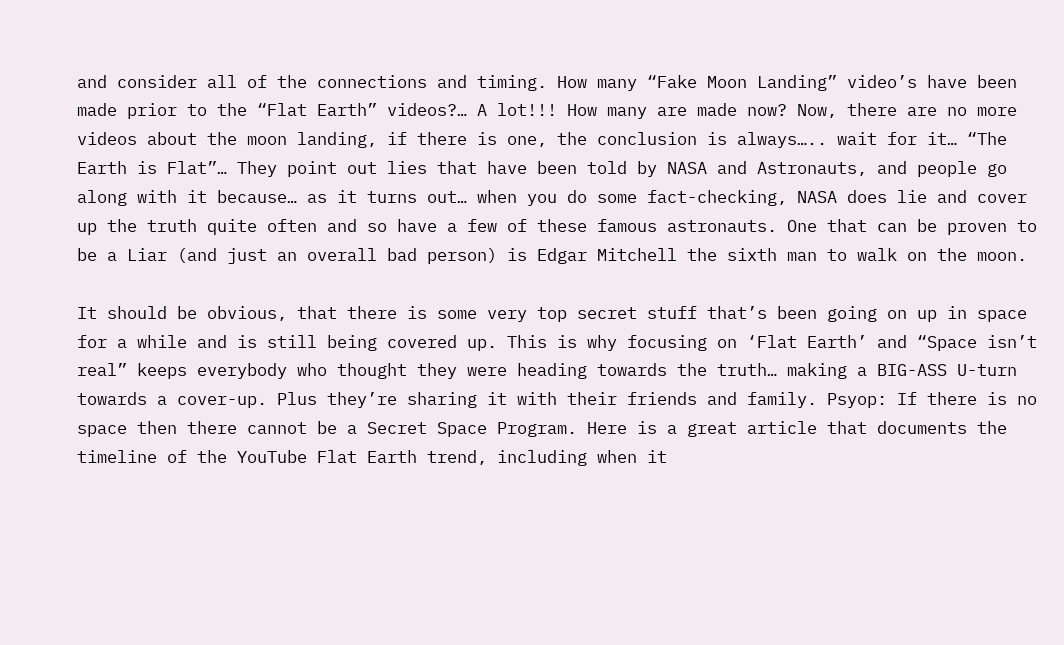and consider all of the connections and timing. How many “Fake Moon Landing” video’s have been made prior to the “Flat Earth” videos?… A lot!!! How many are made now? Now, there are no more videos about the moon landing, if there is one, the conclusion is always….. wait for it… “The Earth is Flat”… They point out lies that have been told by NASA and Astronauts, and people go along with it because… as it turns out… when you do some fact-checking, NASA does lie and cover up the truth quite often and so have a few of these famous astronauts. One that can be proven to be a Liar (and just an overall bad person) is Edgar Mitchell the sixth man to walk on the moon.

It should be obvious, that there is some very top secret stuff that’s been going on up in space for a while and is still being covered up. This is why focusing on ‘Flat Earth’ and “Space isn’t real” keeps everybody who thought they were heading towards the truth… making a BIG-ASS U-turn towards a cover-up. Plus they’re sharing it with their friends and family. Psyop: If there is no space then there cannot be a Secret Space Program. Here is a great article that documents the timeline of the YouTube Flat Earth trend, including when it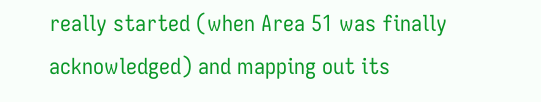really started (when Area 51 was finally acknowledged) and mapping out its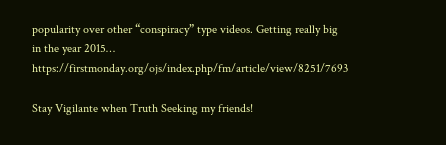popularity over other “conspiracy” type videos. Getting really big in the year 2015… https://firstmonday.org/ojs/index.php/fm/article/view/8251/7693

Stay Vigilante when Truth Seeking my friends!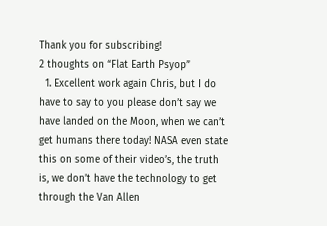Thank you for subscribing!
2 thoughts on “Flat Earth Psyop”
  1. Excellent work again Chris, but I do have to say to you please don’t say we have landed on the Moon, when we can’t get humans there today! NASA even state this on some of their video’s, the truth is, we don’t have the technology to get through the Van Allen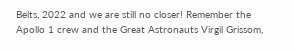Belts, 2022 and we are still no closer! Remember the Apollo 1 crew and the Great Astronauts Virgil Grissom,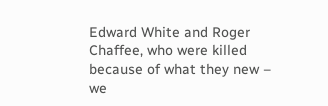Edward White and Roger Chaffee, who were killed because of what they new – we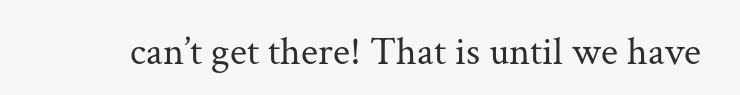can’t get there! That is until we have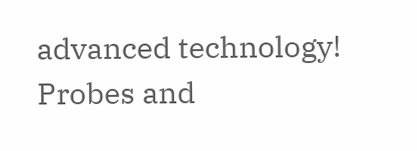advanced technology! Probes and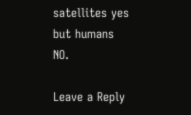satellites yes but humans NO.

Leave a Reply